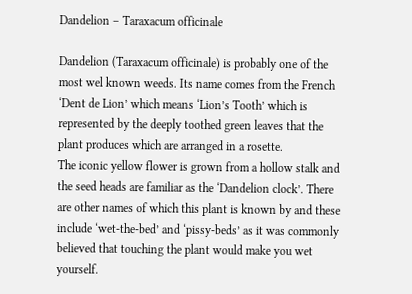Dandelion – Taraxacum officinale

Dandelion (Taraxacum officinale) is probably one of the most wel known weeds. Its name comes from the French ‘Dent de Lion’ which means ‘Lion’s Tooth’ which is represented by the deeply toothed green leaves that the plant produces which are arranged in a rosette.
The iconic yellow flower is grown from a hollow stalk and the seed heads are familiar as the ‘Dandelion clock’. There are other names of which this plant is known by and these include ‘wet-the-bed’ and ‘pissy-beds’ as it was commonly believed that touching the plant would make you wet yourself.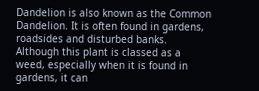Dandelion is also known as the Common Dandelion. It is often found in gardens, roadsides and disturbed banks. Although this plant is classed as a weed, especially when it is found in gardens, it can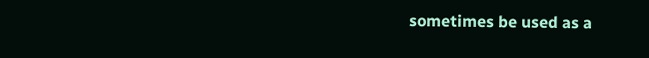sometimes be used as a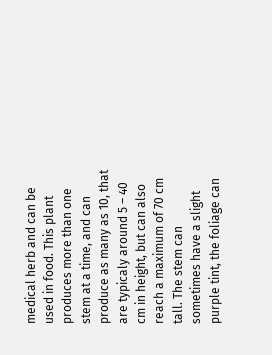medical herb and can be used in food. This plant produces more than one stem at a time, and can produce as many as 10, that are typicaly around 5 – 40 cm in height, but can also reach a maximum of 70 cm tall. The stem can sometimes have a slight purple tint, the foliage can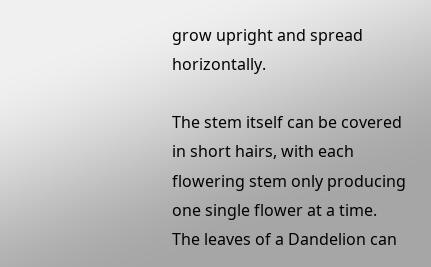grow upright and spread horizontally.

The stem itself can be covered in short hairs, with each flowering stem only producing one single flower at a time. The leaves of a Dandelion can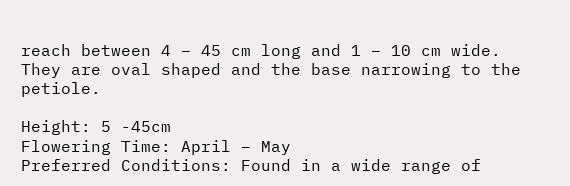reach between 4 – 45 cm long and 1 – 10 cm wide. They are oval shaped and the base narrowing to the petiole.

Height: 5 -45cm
Flowering Time: April – May
Preferred Conditions: Found in a wide range of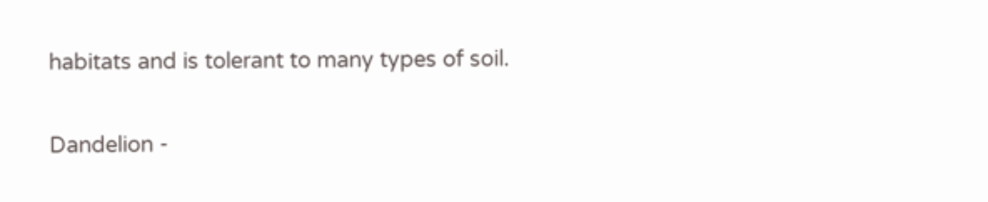habitats and is tolerant to many types of soil.

Dandelion -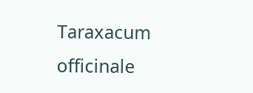Taraxacum officinale